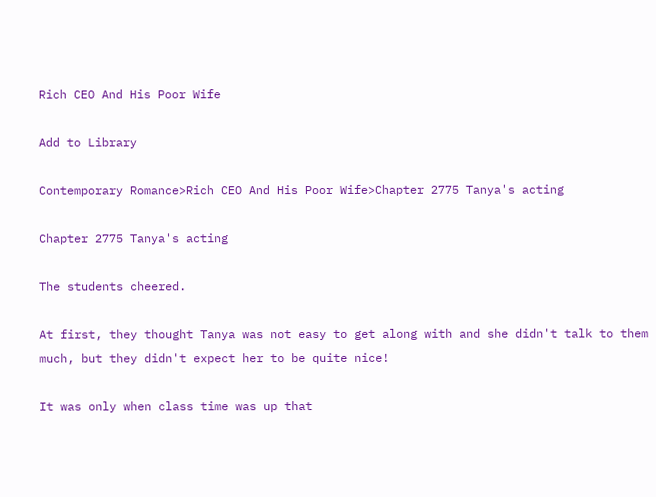Rich CEO And His Poor Wife

Add to Library

Contemporary Romance>Rich CEO And His Poor Wife>Chapter 2775 Tanya's acting

Chapter 2775 Tanya's acting

The students cheered.

At first, they thought Tanya was not easy to get along with and she didn't talk to them much, but they didn't expect her to be quite nice!

It was only when class time was up that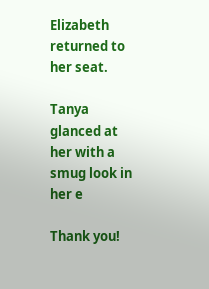Elizabeth returned to her seat.

Tanya glanced at her with a smug look in her e

Thank you!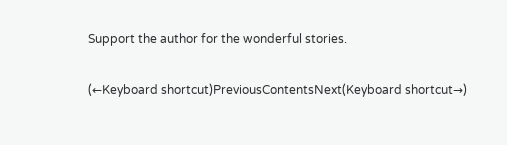Support the author for the wonderful stories.

(←Keyboard shortcut)PreviousContentsNext(Keyboard shortcut→)